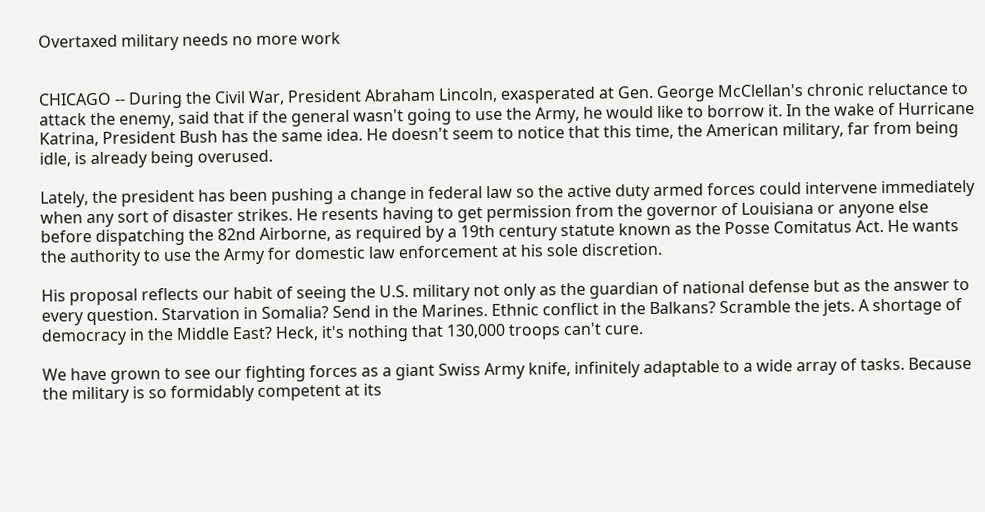Overtaxed military needs no more work


CHICAGO -- During the Civil War, President Abraham Lincoln, exasperated at Gen. George McClellan's chronic reluctance to attack the enemy, said that if the general wasn't going to use the Army, he would like to borrow it. In the wake of Hurricane Katrina, President Bush has the same idea. He doesn't seem to notice that this time, the American military, far from being idle, is already being overused.

Lately, the president has been pushing a change in federal law so the active duty armed forces could intervene immediately when any sort of disaster strikes. He resents having to get permission from the governor of Louisiana or anyone else before dispatching the 82nd Airborne, as required by a 19th century statute known as the Posse Comitatus Act. He wants the authority to use the Army for domestic law enforcement at his sole discretion.

His proposal reflects our habit of seeing the U.S. military not only as the guardian of national defense but as the answer to every question. Starvation in Somalia? Send in the Marines. Ethnic conflict in the Balkans? Scramble the jets. A shortage of democracy in the Middle East? Heck, it's nothing that 130,000 troops can't cure.

We have grown to see our fighting forces as a giant Swiss Army knife, infinitely adaptable to a wide array of tasks. Because the military is so formidably competent at its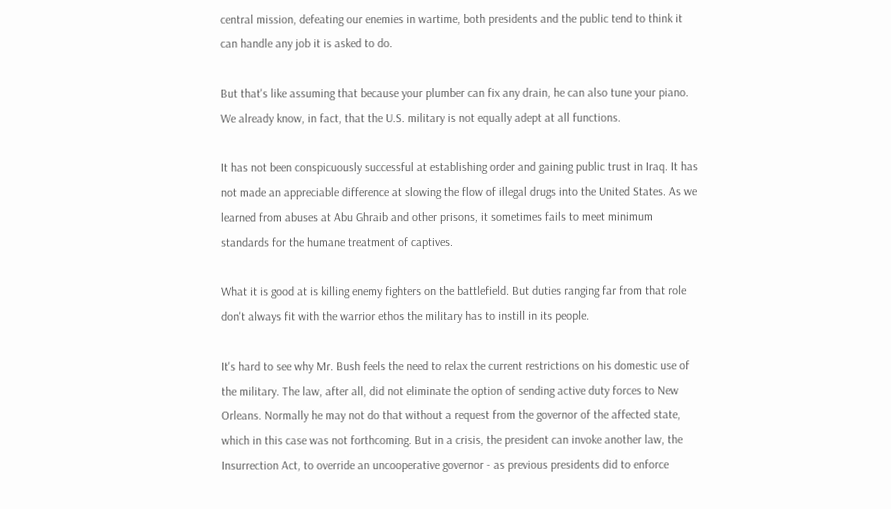central mission, defeating our enemies in wartime, both presidents and the public tend to think it can handle any job it is asked to do.

But that's like assuming that because your plumber can fix any drain, he can also tune your piano. We already know, in fact, that the U.S. military is not equally adept at all functions.

It has not been conspicuously successful at establishing order and gaining public trust in Iraq. It has not made an appreciable difference at slowing the flow of illegal drugs into the United States. As we learned from abuses at Abu Ghraib and other prisons, it sometimes fails to meet minimum standards for the humane treatment of captives.

What it is good at is killing enemy fighters on the battlefield. But duties ranging far from that role don't always fit with the warrior ethos the military has to instill in its people.

It's hard to see why Mr. Bush feels the need to relax the current restrictions on his domestic use of the military. The law, after all, did not eliminate the option of sending active duty forces to New Orleans. Normally he may not do that without a request from the governor of the affected state, which in this case was not forthcoming. But in a crisis, the president can invoke another law, the Insurrection Act, to override an uncooperative governor - as previous presidents did to enforce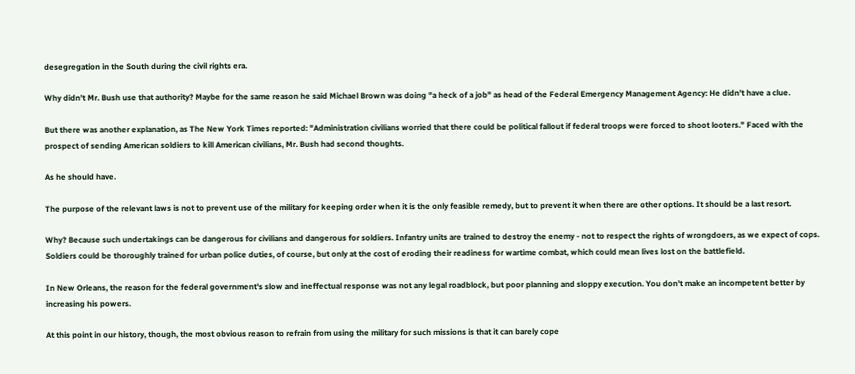desegregation in the South during the civil rights era.

Why didn't Mr. Bush use that authority? Maybe for the same reason he said Michael Brown was doing "a heck of a job" as head of the Federal Emergency Management Agency: He didn't have a clue.

But there was another explanation, as The New York Times reported: "Administration civilians worried that there could be political fallout if federal troops were forced to shoot looters." Faced with the prospect of sending American soldiers to kill American civilians, Mr. Bush had second thoughts.

As he should have.

The purpose of the relevant laws is not to prevent use of the military for keeping order when it is the only feasible remedy, but to prevent it when there are other options. It should be a last resort.

Why? Because such undertakings can be dangerous for civilians and dangerous for soldiers. Infantry units are trained to destroy the enemy - not to respect the rights of wrongdoers, as we expect of cops. Soldiers could be thoroughly trained for urban police duties, of course, but only at the cost of eroding their readiness for wartime combat, which could mean lives lost on the battlefield.

In New Orleans, the reason for the federal government's slow and ineffectual response was not any legal roadblock, but poor planning and sloppy execution. You don't make an incompetent better by increasing his powers.

At this point in our history, though, the most obvious reason to refrain from using the military for such missions is that it can barely cope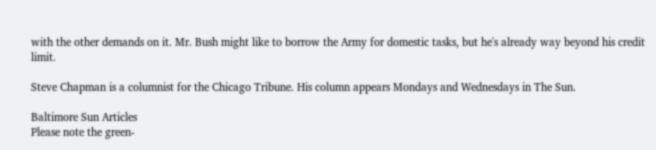with the other demands on it. Mr. Bush might like to borrow the Army for domestic tasks, but he's already way beyond his credit limit.

Steve Chapman is a columnist for the Chicago Tribune. His column appears Mondays and Wednesdays in The Sun.

Baltimore Sun Articles
Please note the green-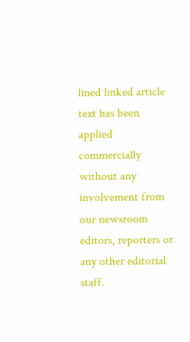lined linked article text has been applied commercially without any involvement from our newsroom editors, reporters or any other editorial staff.